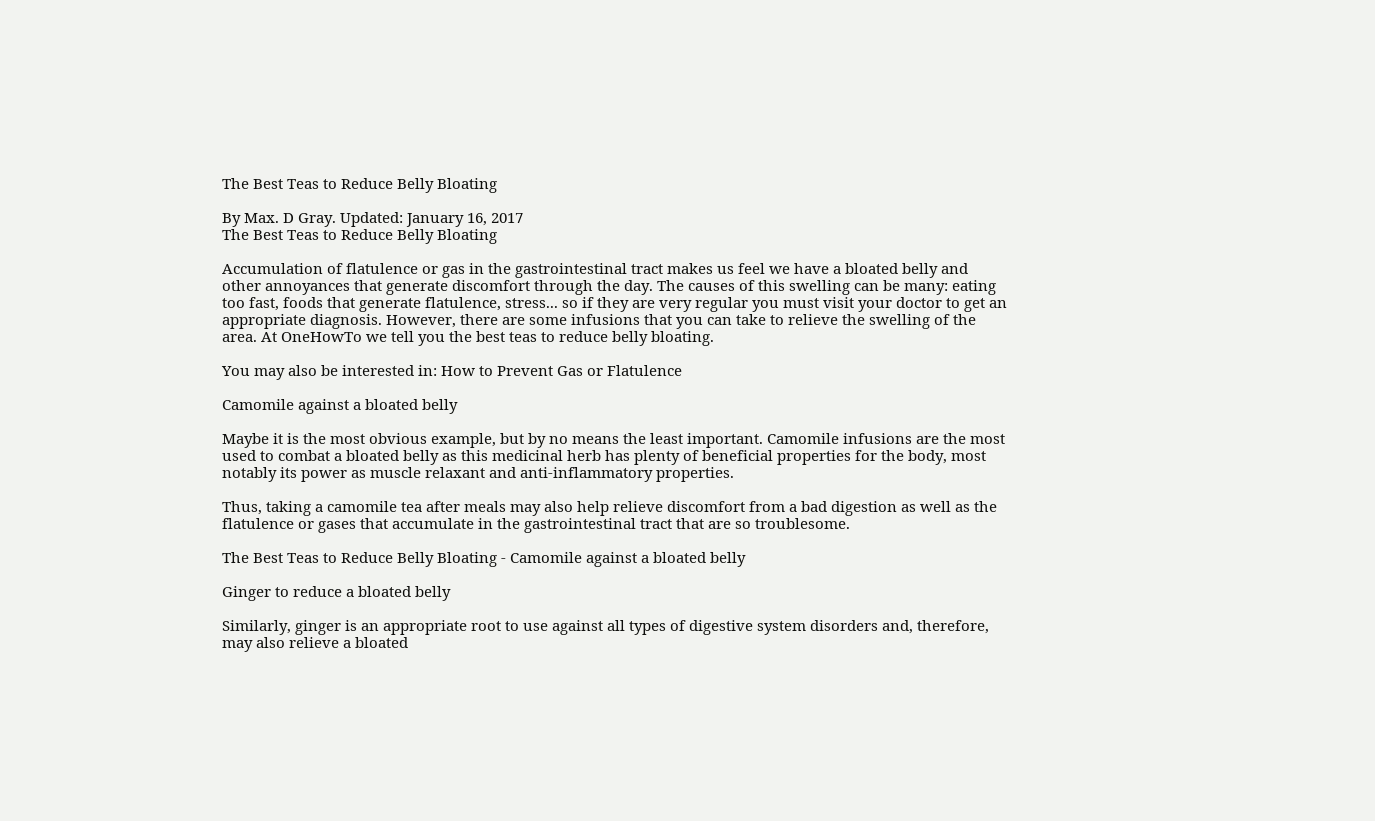The Best Teas to Reduce Belly Bloating

By Max. D Gray. Updated: January 16, 2017
The Best Teas to Reduce Belly Bloating

Accumulation of flatulence or gas in the gastrointestinal tract makes us feel we have a bloated belly and other annoyances that generate discomfort through the day. The causes of this swelling can be many: eating too fast, foods that generate flatulence, stress... so if they are very regular you must visit your doctor to get an appropriate diagnosis. However, there are some infusions that you can take to relieve the swelling of the area. At OneHowTo we tell you the best teas to reduce belly bloating.

You may also be interested in: How to Prevent Gas or Flatulence

Camomile against a bloated belly

Maybe it is the most obvious example, but by no means the least important. Camomile infusions are the most used to combat a bloated belly as this medicinal herb has plenty of beneficial properties for the body, most notably its power as muscle relaxant and anti-inflammatory properties.

Thus, taking a camomile tea after meals may also help relieve discomfort from a bad digestion as well as the flatulence or gases that accumulate in the gastrointestinal tract that are so troublesome.

The Best Teas to Reduce Belly Bloating - Camomile against a bloated belly

Ginger to reduce a bloated belly

Similarly, ginger is an appropriate root to use against all types of digestive system disorders and, therefore, may also relieve a bloated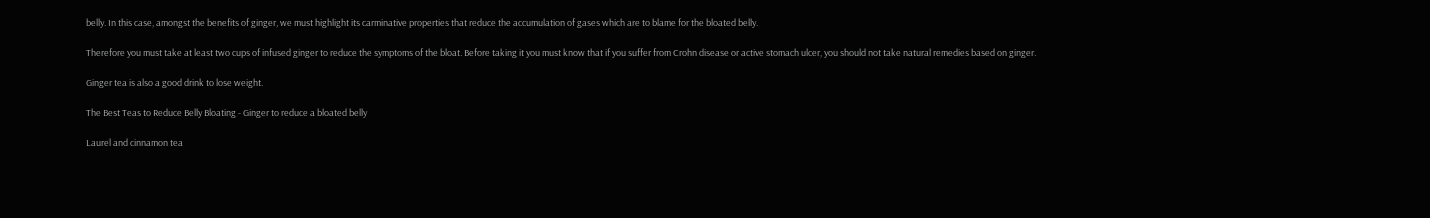belly. In this case, amongst the benefits of ginger, we must highlight its carminative properties that reduce the accumulation of gases which are to blame for the bloated belly.

Therefore you must take at least two cups of infused ginger to reduce the symptoms of the bloat. Before taking it you must know that if you suffer from Crohn disease or active stomach ulcer, you should not take natural remedies based on ginger.

Ginger tea is also a good drink to lose weight.

The Best Teas to Reduce Belly Bloating - Ginger to reduce a bloated belly

Laurel and cinnamon tea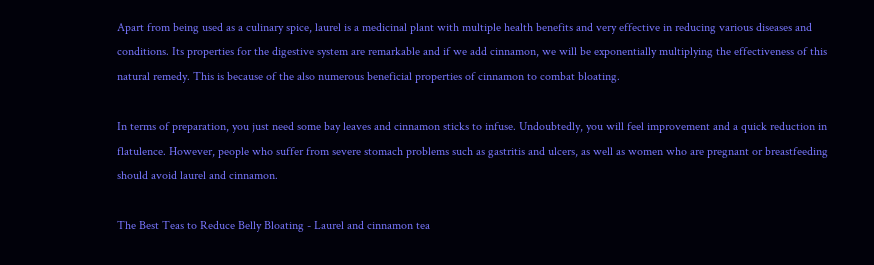Apart from being used as a culinary spice, laurel is a medicinal plant with multiple health benefits and very effective in reducing various diseases and conditions. Its properties for the digestive system are remarkable and if we add cinnamon, we will be exponentially multiplying the effectiveness of this natural remedy. This is because of the also numerous beneficial properties of cinnamon to combat bloating.

In terms of preparation, you just need some bay leaves and cinnamon sticks to infuse. Undoubtedly, you will feel improvement and a quick reduction in flatulence. However, people who suffer from severe stomach problems such as gastritis and ulcers, as well as women who are pregnant or breastfeeding should avoid laurel and cinnamon.

The Best Teas to Reduce Belly Bloating - Laurel and cinnamon tea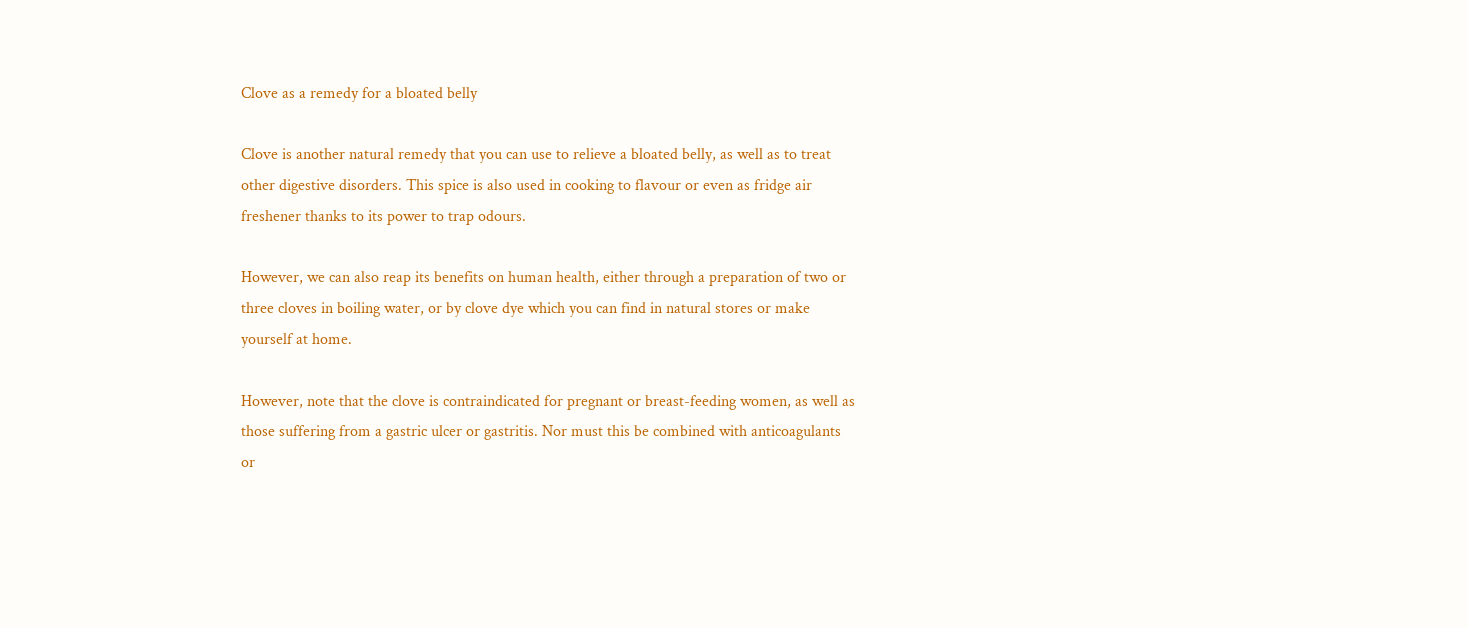Clove as a remedy for a bloated belly

Clove is another natural remedy that you can use to relieve a bloated belly, as well as to treat other digestive disorders. This spice is also used in cooking to flavour or even as fridge air freshener thanks to its power to trap odours.

However, we can also reap its benefits on human health, either through a preparation of two or three cloves in boiling water, or by clove dye which you can find in natural stores or make yourself at home.

However, note that the clove is contraindicated for pregnant or breast-feeding women, as well as those suffering from a gastric ulcer or gastritis. Nor must this be combined with anticoagulants or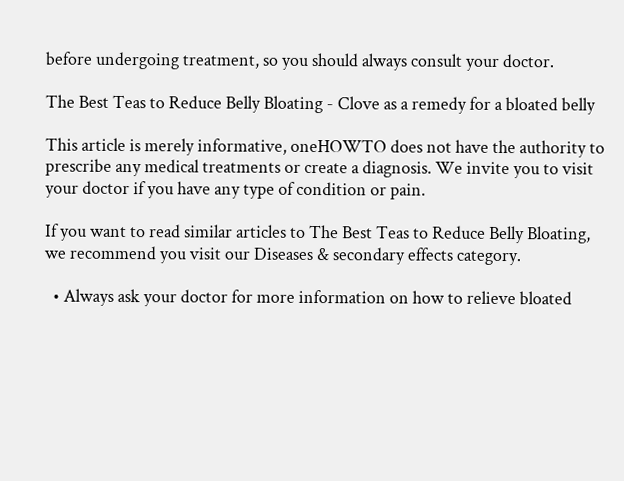before undergoing treatment, so you should always consult your doctor.

The Best Teas to Reduce Belly Bloating - Clove as a remedy for a bloated belly

This article is merely informative, oneHOWTO does not have the authority to prescribe any medical treatments or create a diagnosis. We invite you to visit your doctor if you have any type of condition or pain.

If you want to read similar articles to The Best Teas to Reduce Belly Bloating, we recommend you visit our Diseases & secondary effects category.

  • Always ask your doctor for more information on how to relieve bloated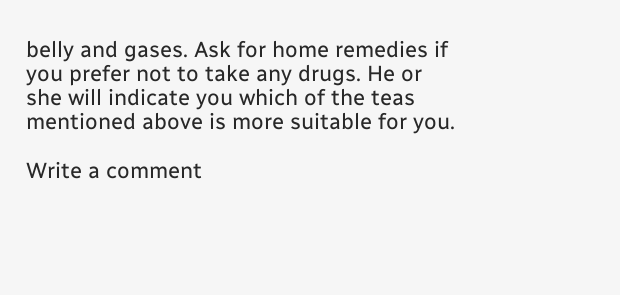belly and gases. Ask for home remedies if you prefer not to take any drugs. He or she will indicate you which of the teas mentioned above is more suitable for you.

Write a comment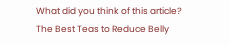What did you think of this article?
The Best Teas to Reduce Belly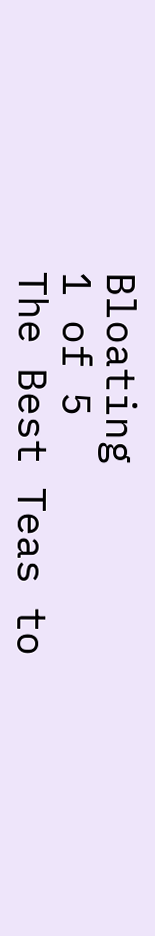Bloating
1 of 5
The Best Teas to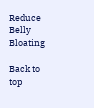Reduce Belly Bloating

Back to top